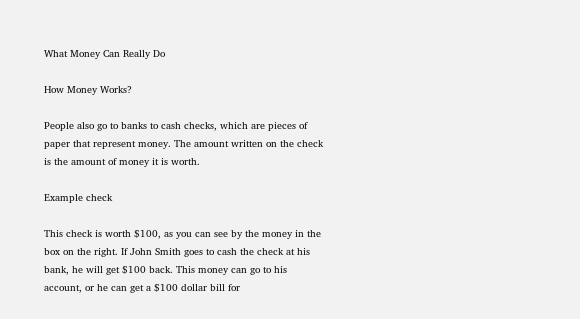What Money Can Really Do

How Money Works?

People also go to banks to cash checks, which are pieces of paper that represent money. The amount written on the check is the amount of money it is worth.

Example check

This check is worth $100, as you can see by the money in the box on the right. If John Smith goes to cash the check at his bank, he will get $100 back. This money can go to his account, or he can get a $100 dollar bill for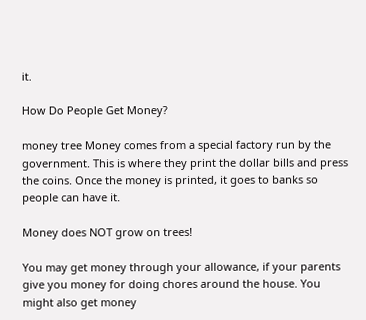it.

How Do People Get Money?

money tree Money comes from a special factory run by the government. This is where they print the dollar bills and press the coins. Once the money is printed, it goes to banks so people can have it.

Money does NOT grow on trees!

You may get money through your allowance, if your parents give you money for doing chores around the house. You might also get money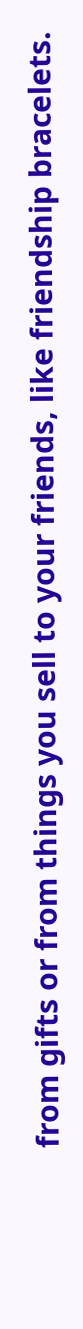from gifts or from things you sell to your friends, like friendship bracelets.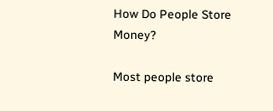How Do People Store Money?

Most people store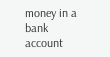money in a bank account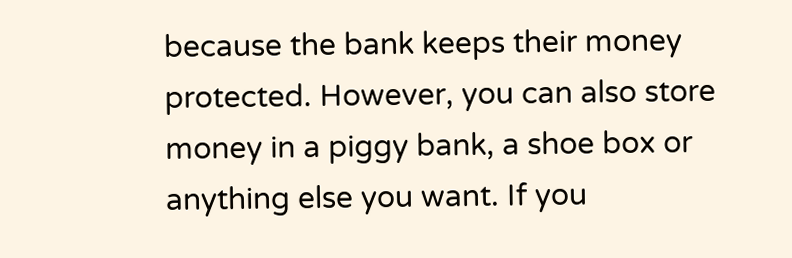because the bank keeps their money protected. However, you can also store money in a piggy bank, a shoe box or anything else you want. If you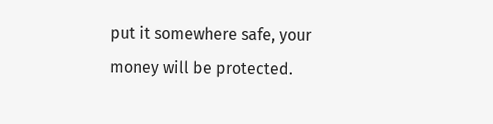put it somewhere safe, your money will be protected.